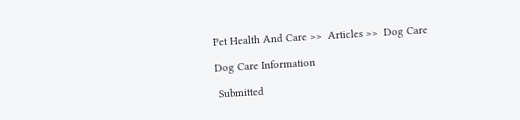Pet Health And Care >>  Articles >>  Dog Care

Dog Care Information

 Submitted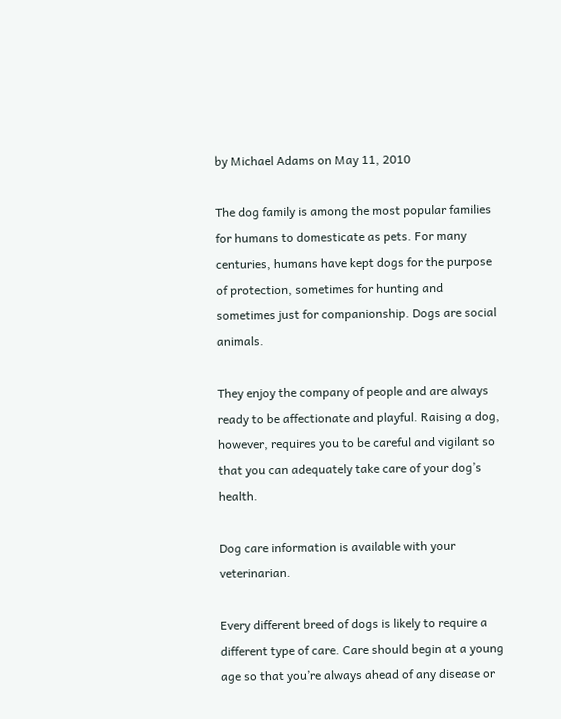by Michael Adams on May 11, 2010

The dog family is among the most popular families for humans to domesticate as pets. For many centuries, humans have kept dogs for the purpose of protection, sometimes for hunting and sometimes just for companionship. Dogs are social animals.

They enjoy the company of people and are always ready to be affectionate and playful. Raising a dog, however, requires you to be careful and vigilant so that you can adequately take care of your dog’s health.

Dog care information is available with your veterinarian.

Every different breed of dogs is likely to require a different type of care. Care should begin at a young age so that you’re always ahead of any disease or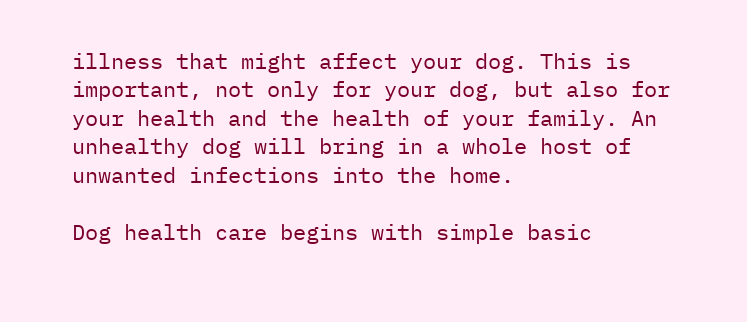illness that might affect your dog. This is important, not only for your dog, but also for your health and the health of your family. An unhealthy dog will bring in a whole host of unwanted infections into the home.

Dog health care begins with simple basic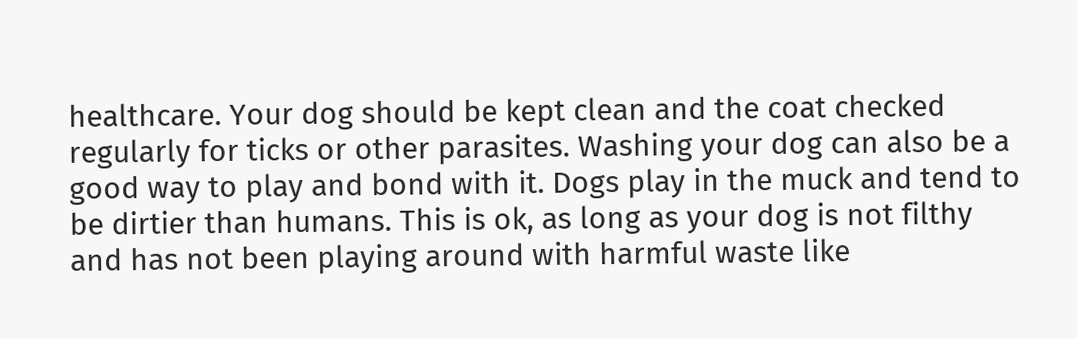healthcare. Your dog should be kept clean and the coat checked regularly for ticks or other parasites. Washing your dog can also be a good way to play and bond with it. Dogs play in the muck and tend to be dirtier than humans. This is ok, as long as your dog is not filthy and has not been playing around with harmful waste like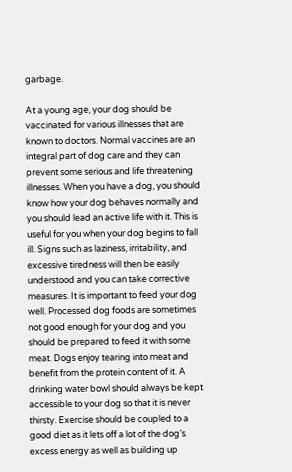garbage.

At a young age, your dog should be vaccinated for various illnesses that are known to doctors. Normal vaccines are an integral part of dog care and they can prevent some serious and life threatening illnesses. When you have a dog, you should know how your dog behaves normally and you should lead an active life with it. This is useful for you when your dog begins to fall ill. Signs such as laziness, irritability, and excessive tiredness will then be easily understood and you can take corrective measures. It is important to feed your dog well. Processed dog foods are sometimes not good enough for your dog and you should be prepared to feed it with some meat. Dogs enjoy tearing into meat and benefit from the protein content of it. A drinking water bowl should always be kept accessible to your dog so that it is never thirsty. Exercise should be coupled to a good diet as it lets off a lot of the dog’s excess energy as well as building up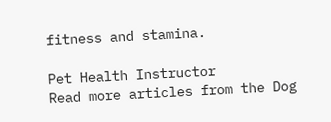fitness and stamina.

Pet Health Instructor
Read more articles from the Dog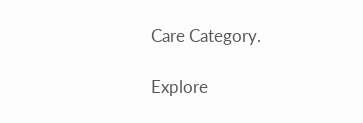Care Category.

Explore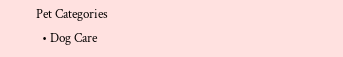Pet Categories
  • Dog Care